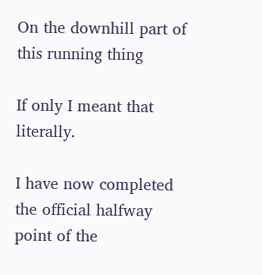On the downhill part of this running thing

If only I meant that literally.

I have now completed the official halfway point of the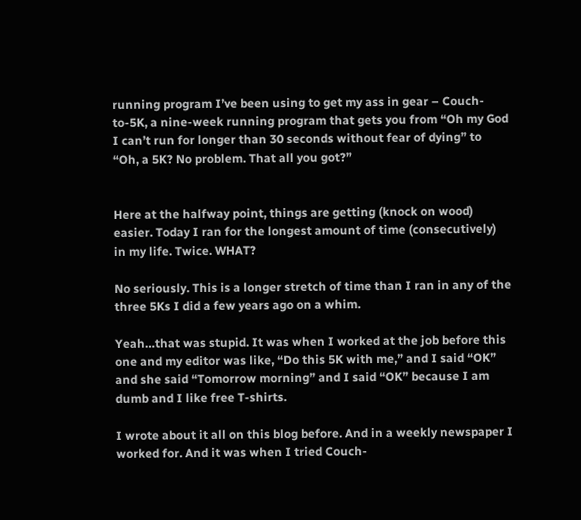running program I’ve been using to get my ass in gear – Couch-to-5K, a nine-week running program that gets you from “Oh my God I can’t run for longer than 30 seconds without fear of dying” to “Oh, a 5K? No problem. That all you got?”


Here at the halfway point, things are getting (knock on wood) easier. Today I ran for the longest amount of time (consecutively) in my life. Twice. WHAT?

No seriously. This is a longer stretch of time than I ran in any of the three 5Ks I did a few years ago on a whim.

Yeah…that was stupid. It was when I worked at the job before this one and my editor was like, “Do this 5K with me,” and I said “OK” and she said “Tomorrow morning” and I said “OK” because I am dumb and I like free T-shirts.

I wrote about it all on this blog before. And in a weekly newspaper I worked for. And it was when I tried Couch-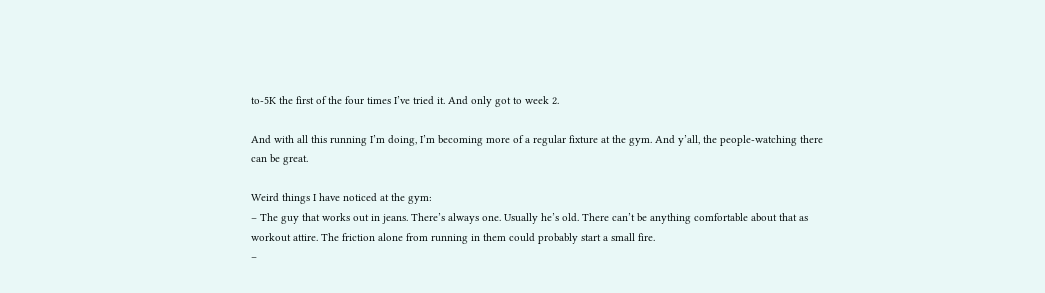to-5K the first of the four times I’ve tried it. And only got to week 2.

And with all this running I’m doing, I’m becoming more of a regular fixture at the gym. And y’all, the people-watching there can be great.

Weird things I have noticed at the gym:
– The guy that works out in jeans. There’s always one. Usually he’s old. There can’t be anything comfortable about that as workout attire. The friction alone from running in them could probably start a small fire.
–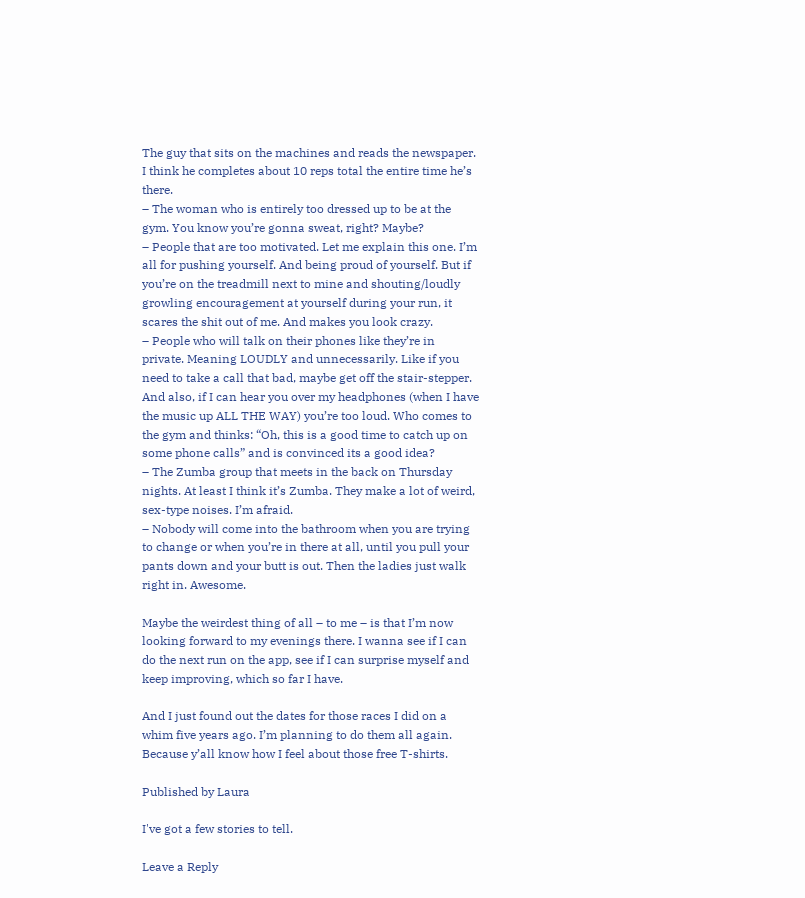The guy that sits on the machines and reads the newspaper. I think he completes about 10 reps total the entire time he’s there.
– The woman who is entirely too dressed up to be at the gym. You know you’re gonna sweat, right? Maybe?
– People that are too motivated. Let me explain this one. I’m all for pushing yourself. And being proud of yourself. But if you’re on the treadmill next to mine and shouting/loudly growling encouragement at yourself during your run, it scares the shit out of me. And makes you look crazy.
– People who will talk on their phones like they’re in private. Meaning LOUDLY and unnecessarily. Like if you need to take a call that bad, maybe get off the stair-stepper. And also, if I can hear you over my headphones (when I have the music up ALL THE WAY) you’re too loud. Who comes to the gym and thinks: “Oh, this is a good time to catch up on some phone calls” and is convinced its a good idea?
– The Zumba group that meets in the back on Thursday nights. At least I think it’s Zumba. They make a lot of weird, sex-type noises. I’m afraid.
– Nobody will come into the bathroom when you are trying to change or when you’re in there at all, until you pull your pants down and your butt is out. Then the ladies just walk right in. Awesome.

Maybe the weirdest thing of all – to me – is that I’m now looking forward to my evenings there. I wanna see if I can do the next run on the app, see if I can surprise myself and keep improving, which so far I have.

And I just found out the dates for those races I did on a whim five years ago. I’m planning to do them all again. Because y’all know how I feel about those free T-shirts.

Published by Laura

I've got a few stories to tell.

Leave a Reply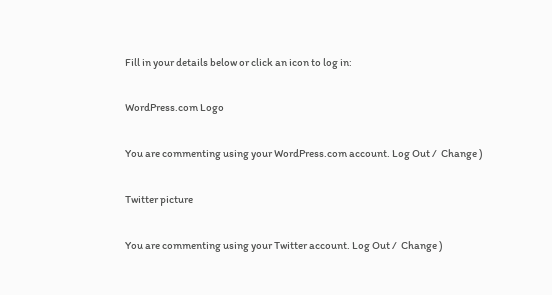Fill in your details below or click an icon to log in:

WordPress.com Logo

You are commenting using your WordPress.com account. Log Out /  Change )

Twitter picture

You are commenting using your Twitter account. Log Out /  Change )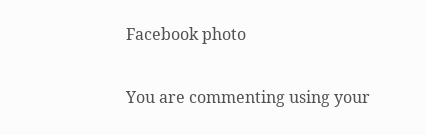Facebook photo

You are commenting using your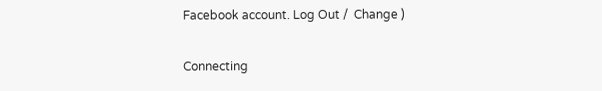Facebook account. Log Out /  Change )

Connecting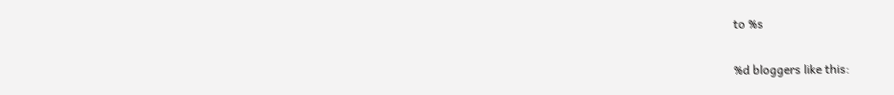to %s

%d bloggers like this: